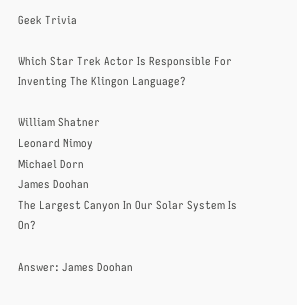Geek Trivia

Which Star Trek Actor Is Responsible For Inventing The Klingon Language?

William Shatner
Leonard Nimoy
Michael Dorn
James Doohan
The Largest Canyon In Our Solar System Is On?

Answer: James Doohan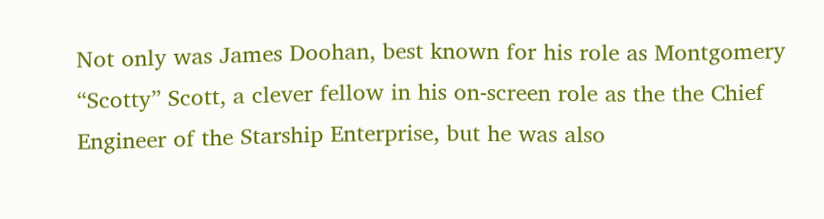Not only was James Doohan, best known for his role as Montgomery “Scotty” Scott, a clever fellow in his on-screen role as the the Chief Engineer of the Starship Enterprise, but he was also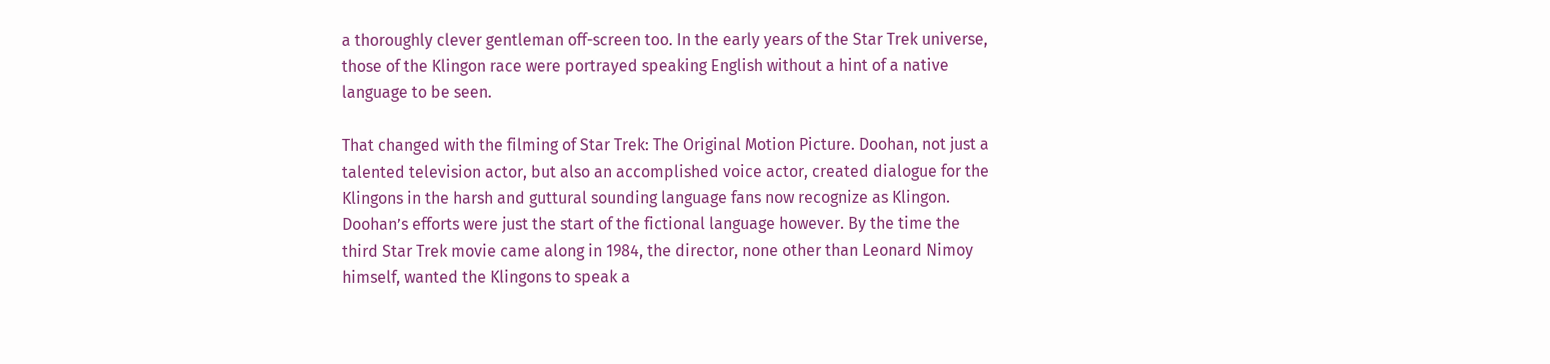a thoroughly clever gentleman off-screen too. In the early years of the Star Trek universe, those of the Klingon race were portrayed speaking English without a hint of a native language to be seen.

That changed with the filming of Star Trek: The Original Motion Picture. Doohan, not just a talented television actor, but also an accomplished voice actor, created dialogue for the Klingons in the harsh and guttural sounding language fans now recognize as Klingon. Doohan’s efforts were just the start of the fictional language however. By the time the third Star Trek movie came along in 1984, the director, none other than Leonard Nimoy himself, wanted the Klingons to speak a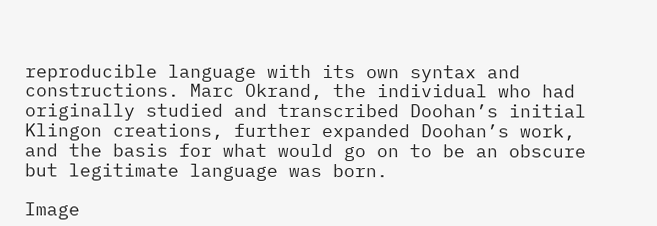reproducible language with its own syntax and constructions. Marc Okrand, the individual who had originally studied and transcribed Doohan’s initial Klingon creations, further expanded Doohan’s work, and the basis for what would go on to be an obscure but legitimate language was born.

Image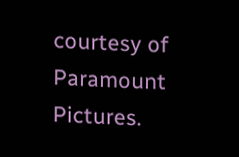courtesy of Paramount Pictures.